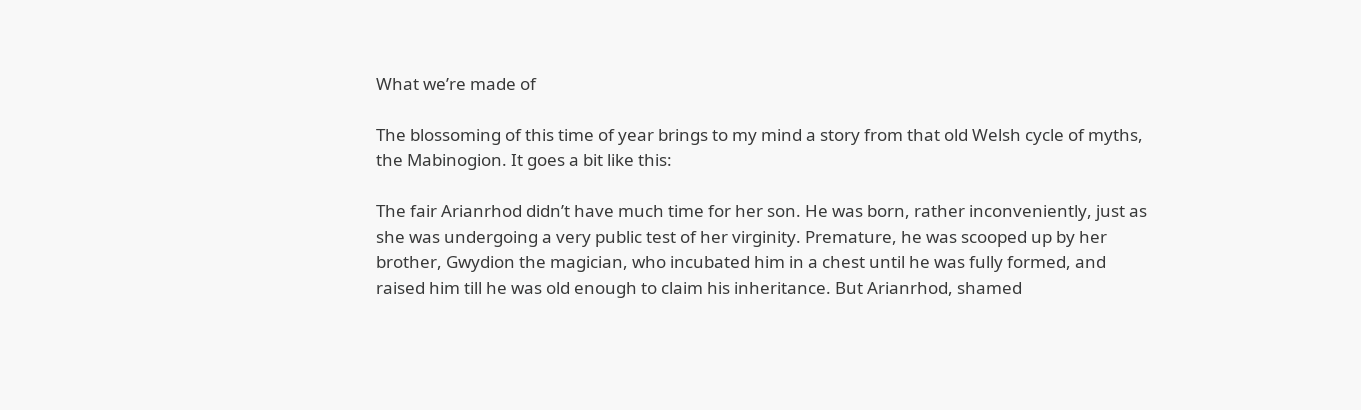What we’re made of

The blossoming of this time of year brings to my mind a story from that old Welsh cycle of myths, the Mabinogion. It goes a bit like this:

The fair Arianrhod didn’t have much time for her son. He was born, rather inconveniently, just as she was undergoing a very public test of her virginity. Premature, he was scooped up by her brother, Gwydion the magician, who incubated him in a chest until he was fully formed, and raised him till he was old enough to claim his inheritance. But Arianrhod, shamed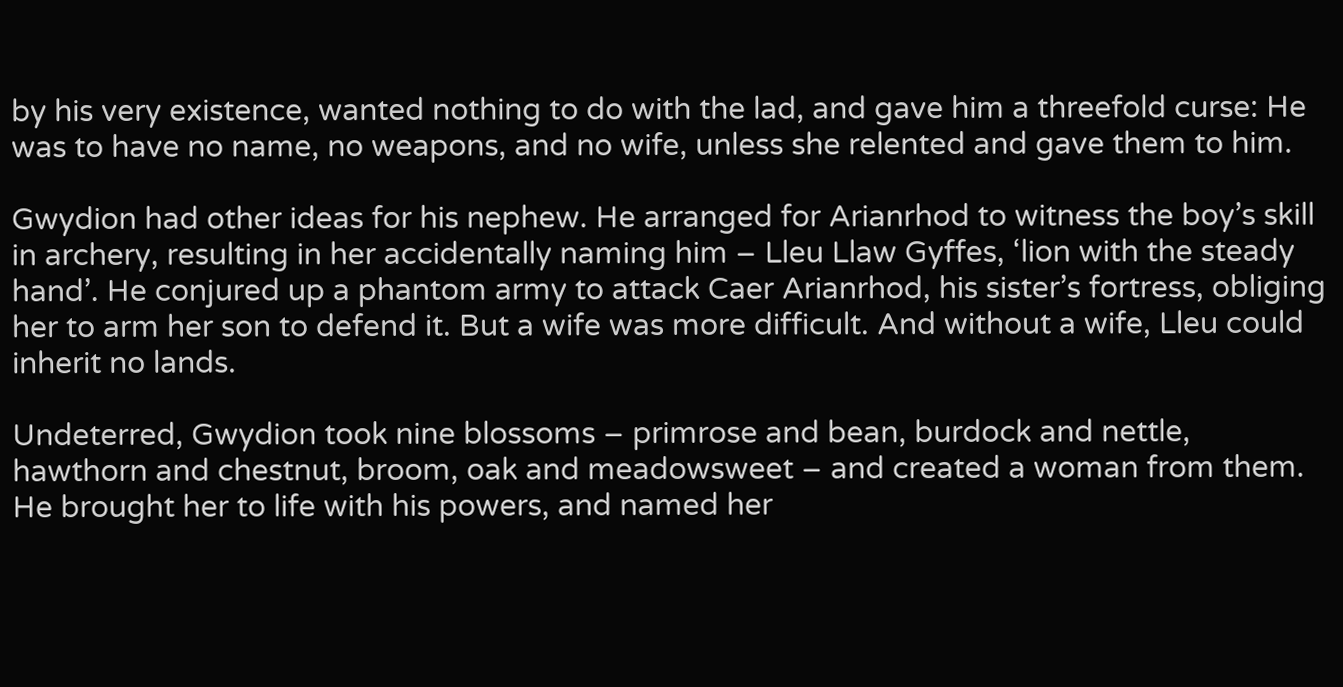by his very existence, wanted nothing to do with the lad, and gave him a threefold curse: He was to have no name, no weapons, and no wife, unless she relented and gave them to him.

Gwydion had other ideas for his nephew. He arranged for Arianrhod to witness the boy’s skill in archery, resulting in her accidentally naming him – Lleu Llaw Gyffes, ‘lion with the steady hand’. He conjured up a phantom army to attack Caer Arianrhod, his sister’s fortress, obliging her to arm her son to defend it. But a wife was more difficult. And without a wife, Lleu could inherit no lands.

Undeterred, Gwydion took nine blossoms – primrose and bean, burdock and nettle, hawthorn and chestnut, broom, oak and meadowsweet – and created a woman from them. He brought her to life with his powers, and named her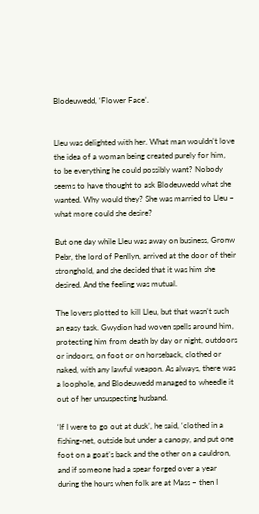Blodeuwedd, ‘Flower Face’.


Lleu was delighted with her. What man wouldn’t love the idea of a woman being created purely for him, to be everything he could possibly want? Nobody seems to have thought to ask Blodeuwedd what she wanted. Why would they? She was married to Lleu – what more could she desire?

But one day while Lleu was away on business, Gronw Pebr, the lord of Penllyn, arrived at the door of their stronghold, and she decided that it was him she desired. And the feeling was mutual.

The lovers plotted to kill Lleu, but that wasn’t such an easy task. Gwydion had woven spells around him, protecting him from death by day or night, outdoors or indoors, on foot or on horseback, clothed or naked, with any lawful weapon. As always, there was a loophole, and Blodeuwedd managed to wheedle it out of her unsuspecting husband.

‘If I were to go out at dusk’, he said, ‘clothed in a fishing-net, outside but under a canopy, and put one foot on a goat’s back and the other on a cauldron, and if someone had a spear forged over a year during the hours when folk are at Mass – then I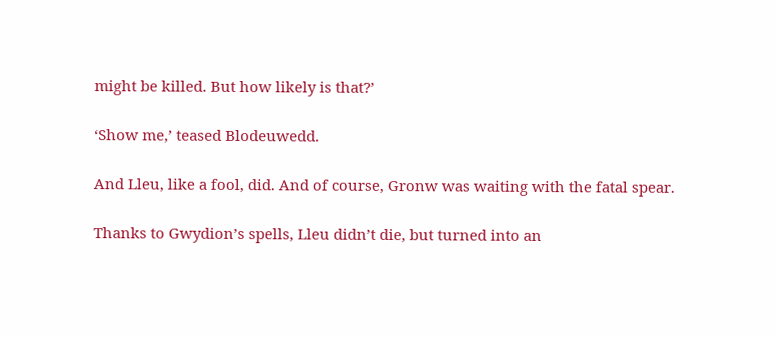might be killed. But how likely is that?’

‘Show me,’ teased Blodeuwedd.

And Lleu, like a fool, did. And of course, Gronw was waiting with the fatal spear.

Thanks to Gwydion’s spells, Lleu didn’t die, but turned into an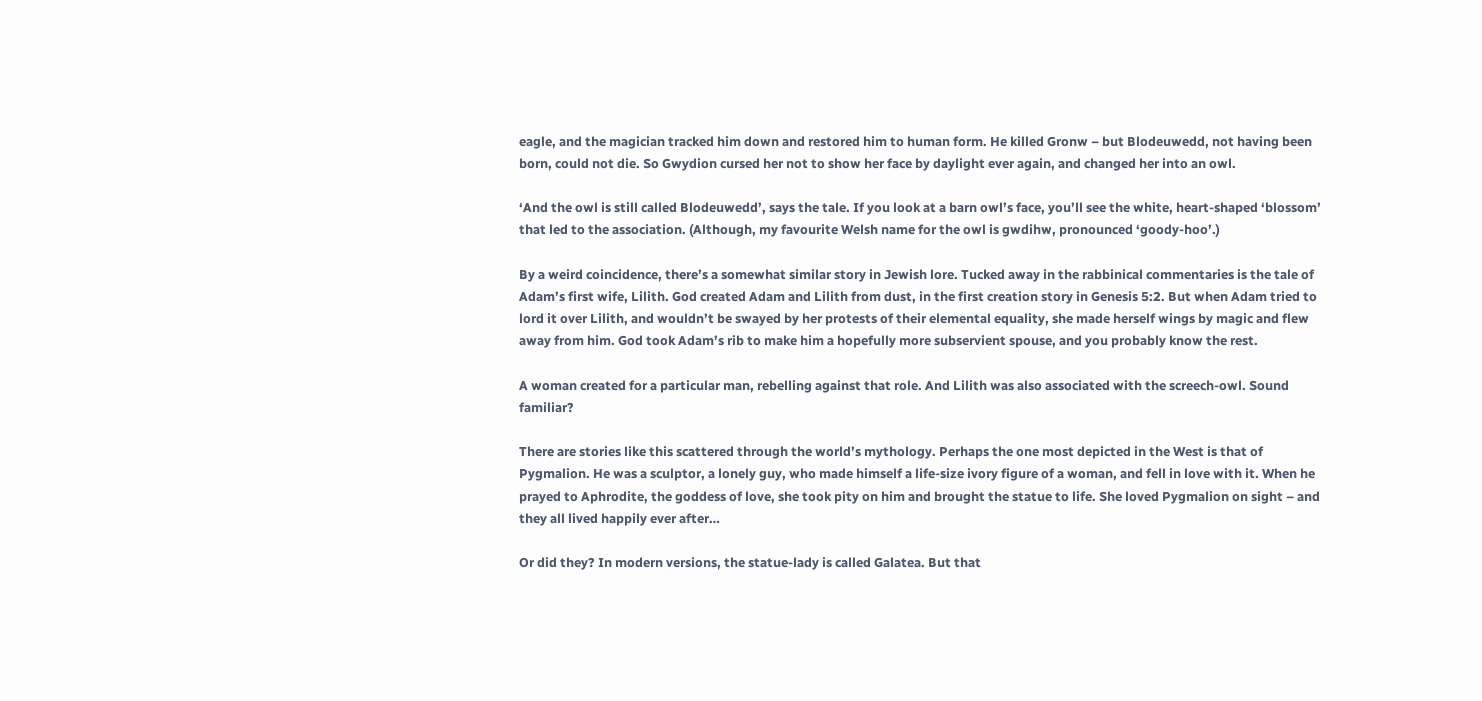eagle, and the magician tracked him down and restored him to human form. He killed Gronw – but Blodeuwedd, not having been born, could not die. So Gwydion cursed her not to show her face by daylight ever again, and changed her into an owl.

‘And the owl is still called Blodeuwedd’, says the tale. If you look at a barn owl’s face, you’ll see the white, heart-shaped ‘blossom’ that led to the association. (Although, my favourite Welsh name for the owl is gwdihw, pronounced ‘goody-hoo’.)

By a weird coincidence, there’s a somewhat similar story in Jewish lore. Tucked away in the rabbinical commentaries is the tale of Adam’s first wife, Lilith. God created Adam and Lilith from dust, in the first creation story in Genesis 5:2. But when Adam tried to lord it over Lilith, and wouldn’t be swayed by her protests of their elemental equality, she made herself wings by magic and flew away from him. God took Adam’s rib to make him a hopefully more subservient spouse, and you probably know the rest.

A woman created for a particular man, rebelling against that role. And Lilith was also associated with the screech-owl. Sound familiar?

There are stories like this scattered through the world’s mythology. Perhaps the one most depicted in the West is that of Pygmalion. He was a sculptor, a lonely guy, who made himself a life-size ivory figure of a woman, and fell in love with it. When he prayed to Aphrodite, the goddess of love, she took pity on him and brought the statue to life. She loved Pygmalion on sight – and they all lived happily ever after…

Or did they? In modern versions, the statue-lady is called Galatea. But that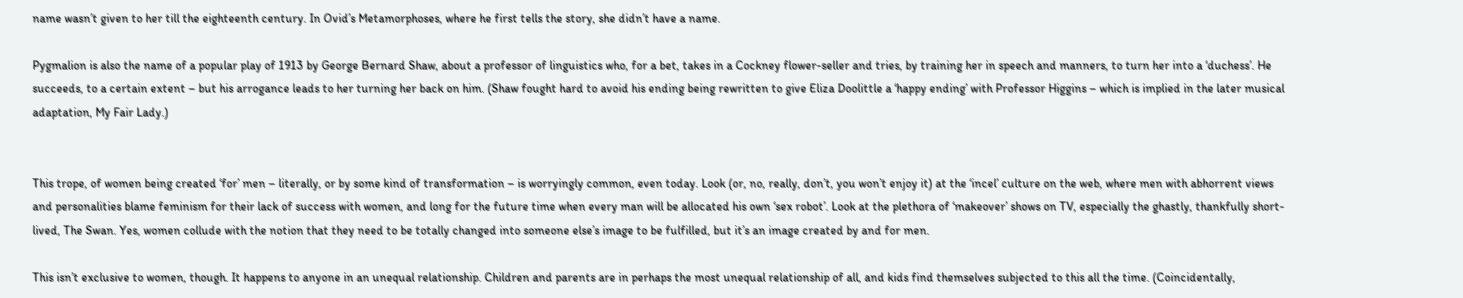name wasn’t given to her till the eighteenth century. In Ovid’s Metamorphoses, where he first tells the story, she didn’t have a name.

Pygmalion is also the name of a popular play of 1913 by George Bernard Shaw, about a professor of linguistics who, for a bet, takes in a Cockney flower-seller and tries, by training her in speech and manners, to turn her into a ‘duchess’. He succeeds, to a certain extent – but his arrogance leads to her turning her back on him. (Shaw fought hard to avoid his ending being rewritten to give Eliza Doolittle a ‘happy ending’ with Professor Higgins – which is implied in the later musical adaptation, My Fair Lady.)


This trope, of women being created ‘for’ men – literally, or by some kind of transformation – is worryingly common, even today. Look (or, no, really, don’t, you won’t enjoy it) at the ‘incel’ culture on the web, where men with abhorrent views and personalities blame feminism for their lack of success with women, and long for the future time when every man will be allocated his own ‘sex robot’. Look at the plethora of ‘makeover’ shows on TV, especially the ghastly, thankfully short-lived, The Swan. Yes, women collude with the notion that they need to be totally changed into someone else’s image to be fulfilled, but it’s an image created by and for men.

This isn’t exclusive to women, though. It happens to anyone in an unequal relationship. Children and parents are in perhaps the most unequal relationship of all, and kids find themselves subjected to this all the time. (Coincidentally,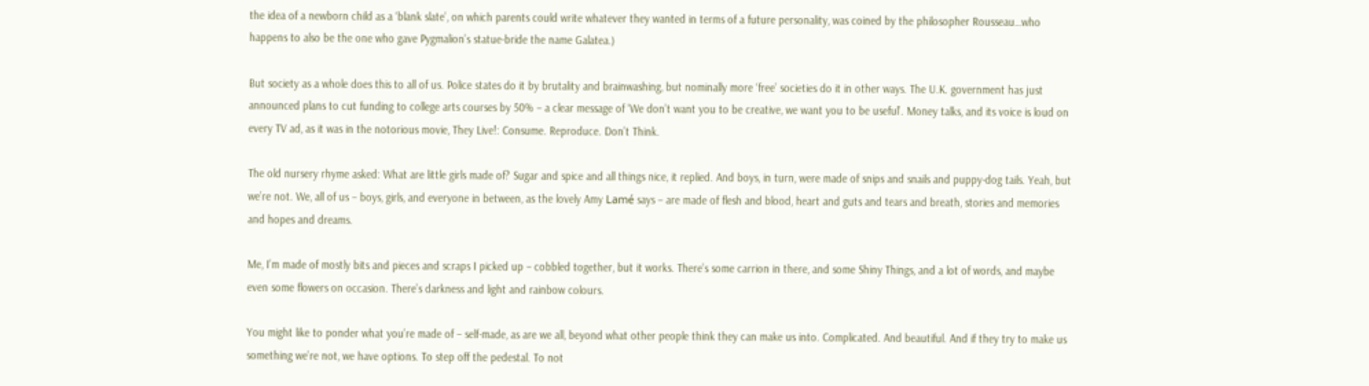the idea of a newborn child as a ‘blank slate’, on which parents could write whatever they wanted in terms of a future personality, was coined by the philosopher Rousseau…who happens to also be the one who gave Pygmalion’s statue-bride the name Galatea.)

But society as a whole does this to all of us. Police states do it by brutality and brainwashing, but nominally more ‘free’ societies do it in other ways. The U.K. government has just announced plans to cut funding to college arts courses by 50% – a clear message of ‘We don’t want you to be creative, we want you to be useful’. Money talks, and its voice is loud on every TV ad, as it was in the notorious movie, They Live!: Consume. Reproduce. Don’t Think.

The old nursery rhyme asked: What are little girls made of? Sugar and spice and all things nice, it replied. And boys, in turn, were made of snips and snails and puppy-dog tails. Yeah, but we’re not. We, all of us – boys, girls, and everyone in between, as the lovely Amy Lamé says – are made of flesh and blood, heart and guts and tears and breath, stories and memories and hopes and dreams.

Me, I’m made of mostly bits and pieces and scraps I picked up – cobbled together, but it works. There’s some carrion in there, and some Shiny Things, and a lot of words, and maybe even some flowers on occasion. There’s darkness and light and rainbow colours.

You might like to ponder what you’re made of – self-made, as are we all, beyond what other people think they can make us into. Complicated. And beautiful. And if they try to make us something we’re not, we have options. To step off the pedestal. To not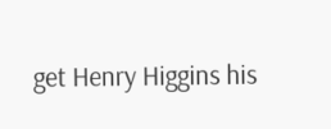get Henry Higgins his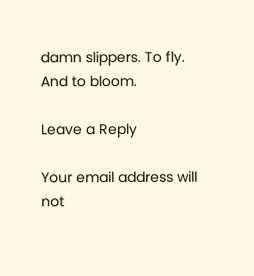damn slippers. To fly. And to bloom.

Leave a Reply

Your email address will not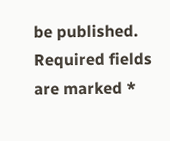be published. Required fields are marked *